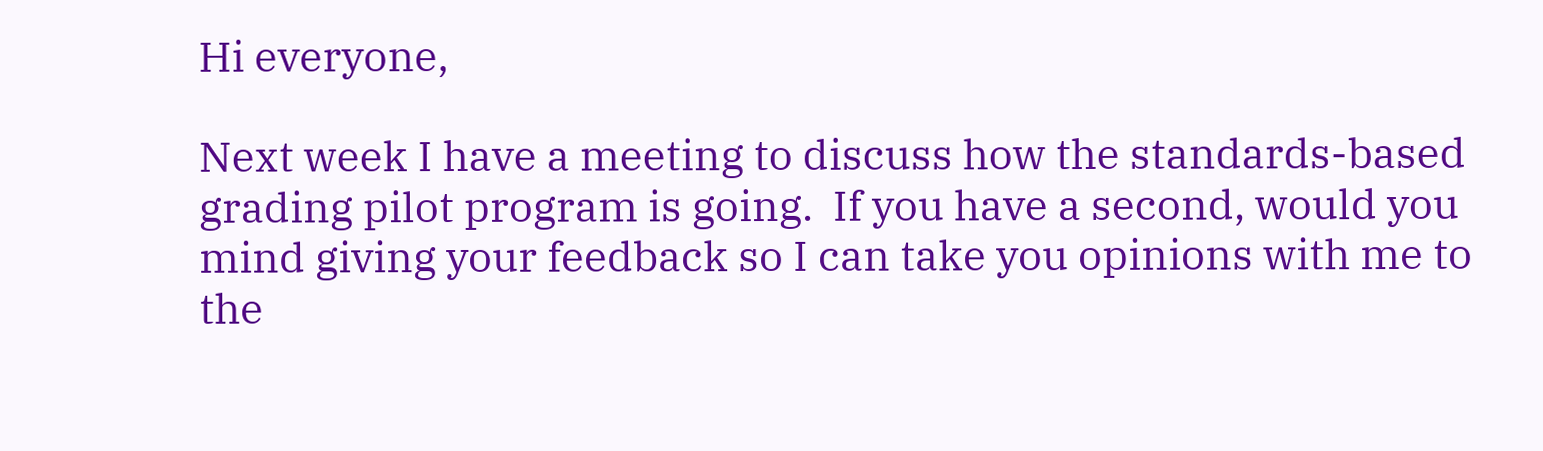Hi everyone,

Next week I have a meeting to discuss how the standards-based grading pilot program is going.  If you have a second, would you mind giving your feedback so I can take you opinions with me to the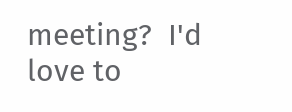meeting?  I'd love to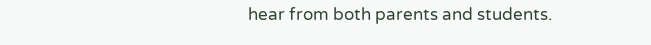hear from both parents and students.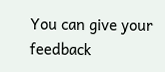You can give your feedback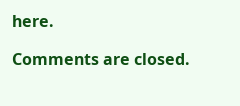here.

Comments are closed.